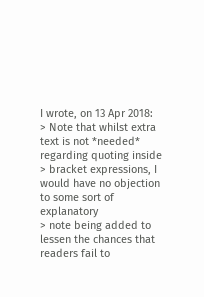I wrote, on 13 Apr 2018:
> Note that whilst extra text is not *needed* regarding quoting inside
> bracket expressions, I would have no objection to some sort of explanatory
> note being added to lessen the chances that readers fail to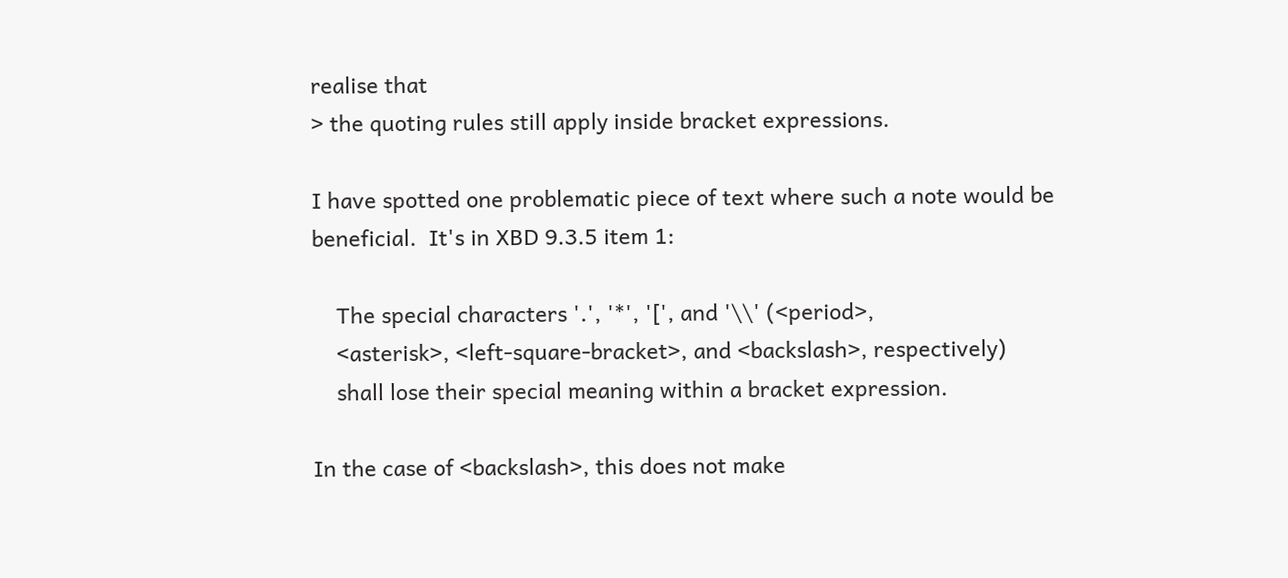realise that
> the quoting rules still apply inside bracket expressions.

I have spotted one problematic piece of text where such a note would be
beneficial.  It's in XBD 9.3.5 item 1:

    The special characters '.', '*', '[', and '\\' (<period>,
    <asterisk>, <left-square-bracket>, and <backslash>, respectively)
    shall lose their special meaning within a bracket expression.

In the case of <backslash>, this does not make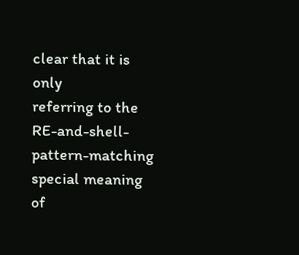clear that it is only
referring to the RE-and-shell-pattern-matching special meaning of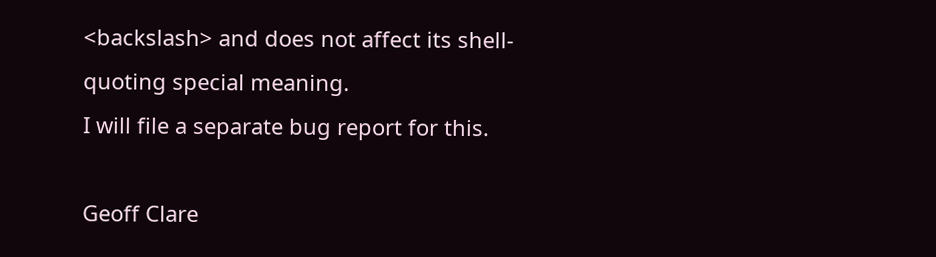<backslash> and does not affect its shell-quoting special meaning.
I will file a separate bug report for this.

Geoff Clare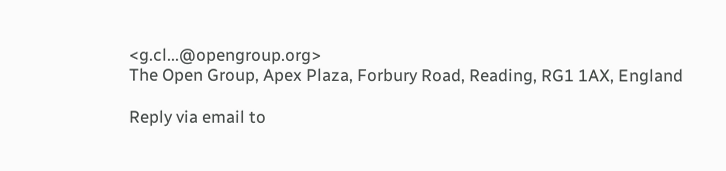<g.cl...@opengroup.org>
The Open Group, Apex Plaza, Forbury Road, Reading, RG1 1AX, England

Reply via email to